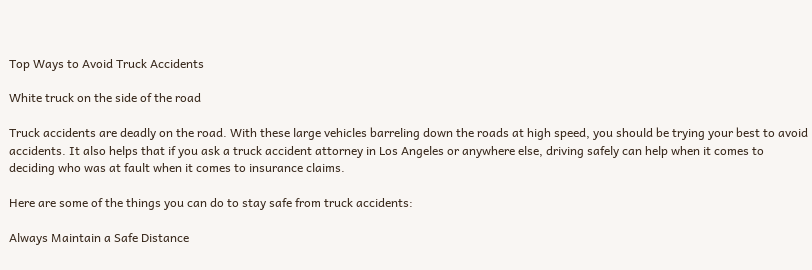Top Ways to Avoid Truck Accidents

White truck on the side of the road

Truck accidents are deadly on the road. With these large vehicles barreling down the roads at high speed, you should be trying your best to avoid accidents. It also helps that if you ask a truck accident attorney in Los Angeles or anywhere else, driving safely can help when it comes to deciding who was at fault when it comes to insurance claims.

Here are some of the things you can do to stay safe from truck accidents:

Always Maintain a Safe Distance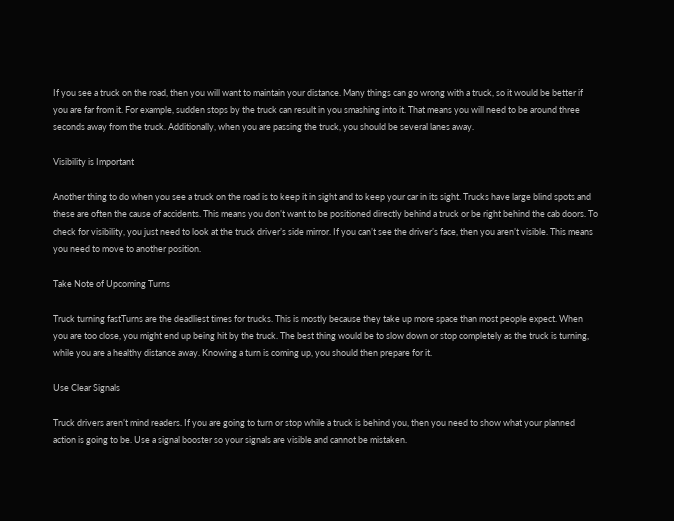If you see a truck on the road, then you will want to maintain your distance. Many things can go wrong with a truck, so it would be better if you are far from it. For example, sudden stops by the truck can result in you smashing into it. That means you will need to be around three seconds away from the truck. Additionally, when you are passing the truck, you should be several lanes away.

Visibility is Important

Another thing to do when you see a truck on the road is to keep it in sight and to keep your car in its sight. Trucks have large blind spots and these are often the cause of accidents. This means you don’t want to be positioned directly behind a truck or be right behind the cab doors. To check for visibility, you just need to look at the truck driver’s side mirror. If you can’t see the driver’s face, then you aren’t visible. This means you need to move to another position.

Take Note of Upcoming Turns

Truck turning fastTurns are the deadliest times for trucks. This is mostly because they take up more space than most people expect. When you are too close, you might end up being hit by the truck. The best thing would be to slow down or stop completely as the truck is turning, while you are a healthy distance away. Knowing a turn is coming up, you should then prepare for it.

Use Clear Signals

Truck drivers aren’t mind readers. If you are going to turn or stop while a truck is behind you, then you need to show what your planned action is going to be. Use a signal booster so your signals are visible and cannot be mistaken.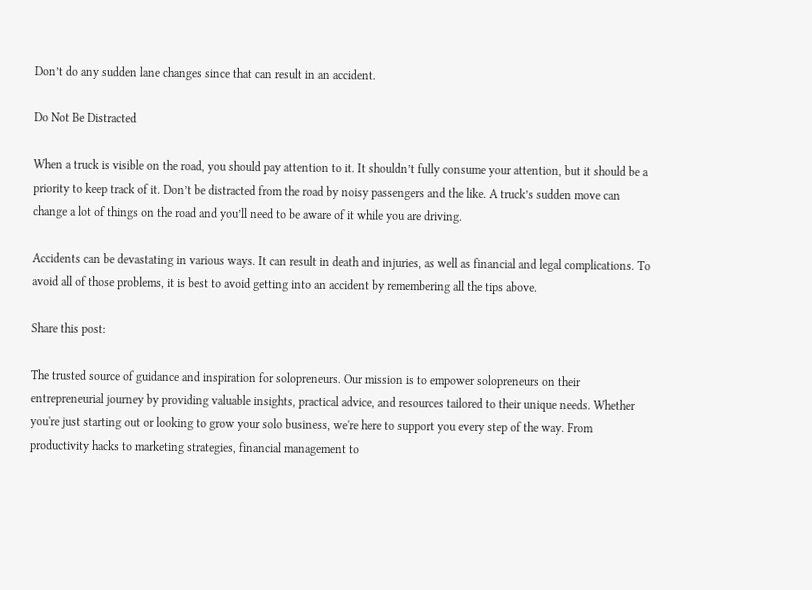Don’t do any sudden lane changes since that can result in an accident.

Do Not Be Distracted

When a truck is visible on the road, you should pay attention to it. It shouldn’t fully consume your attention, but it should be a priority to keep track of it. Don’t be distracted from the road by noisy passengers and the like. A truck’s sudden move can change a lot of things on the road and you’ll need to be aware of it while you are driving.

Accidents can be devastating in various ways. It can result in death and injuries, as well as financial and legal complications. To avoid all of those problems, it is best to avoid getting into an accident by remembering all the tips above.

Share this post:

The trusted source of guidance and inspiration for solopreneurs. Our mission is to empower solopreneurs on their entrepreneurial journey by providing valuable insights, practical advice, and resources tailored to their unique needs. Whether you're just starting out or looking to grow your solo business, we're here to support you every step of the way. From productivity hacks to marketing strategies, financial management to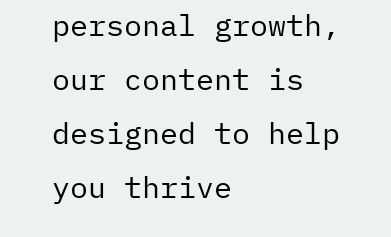personal growth, our content is designed to help you thrive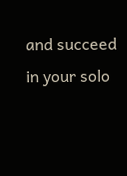and succeed in your solo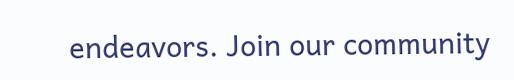endeavors. Join our community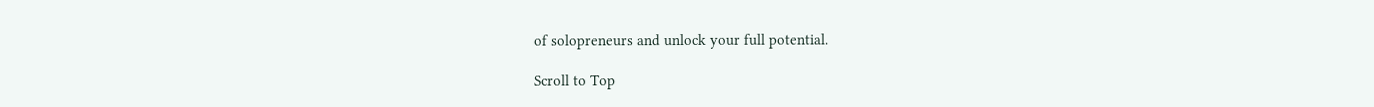of solopreneurs and unlock your full potential.

Scroll to Top